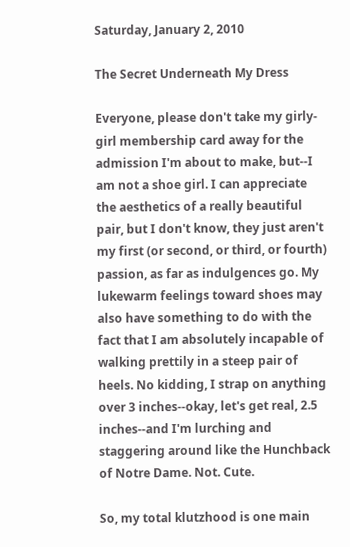Saturday, January 2, 2010

The Secret Underneath My Dress

Everyone, please don't take my girly-girl membership card away for the admission I'm about to make, but--I am not a shoe girl. I can appreciate the aesthetics of a really beautiful pair, but I don't know, they just aren't my first (or second, or third, or fourth) passion, as far as indulgences go. My lukewarm feelings toward shoes may also have something to do with the fact that I am absolutely incapable of walking prettily in a steep pair of heels. No kidding, I strap on anything over 3 inches--okay, let's get real, 2.5 inches--and I'm lurching and staggering around like the Hunchback of Notre Dame. Not. Cute.

So, my total klutzhood is one main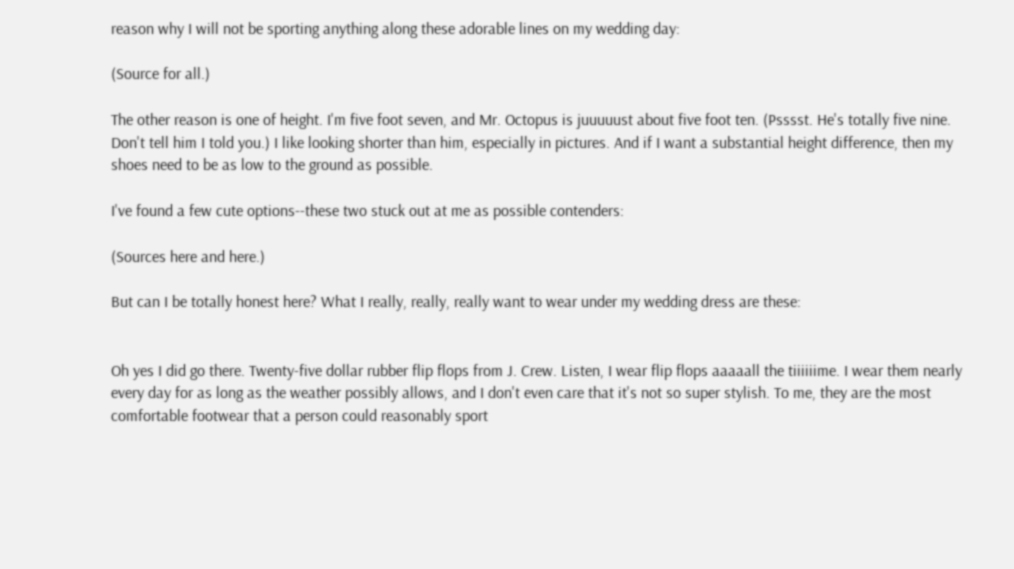reason why I will not be sporting anything along these adorable lines on my wedding day:

(Source for all.)

The other reason is one of height. I'm five foot seven, and Mr. Octopus is juuuuust about five foot ten. (Psssst. He's totally five nine. Don't tell him I told you.) I like looking shorter than him, especially in pictures. And if I want a substantial height difference, then my shoes need to be as low to the ground as possible.

I've found a few cute options--these two stuck out at me as possible contenders:

(Sources here and here.)

But can I be totally honest here? What I really, really, really want to wear under my wedding dress are these:


Oh yes I did go there. Twenty-five dollar rubber flip flops from J. Crew. Listen, I wear flip flops aaaaall the tiiiiiime. I wear them nearly every day for as long as the weather possibly allows, and I don't even care that it's not so super stylish. To me, they are the most comfortable footwear that a person could reasonably sport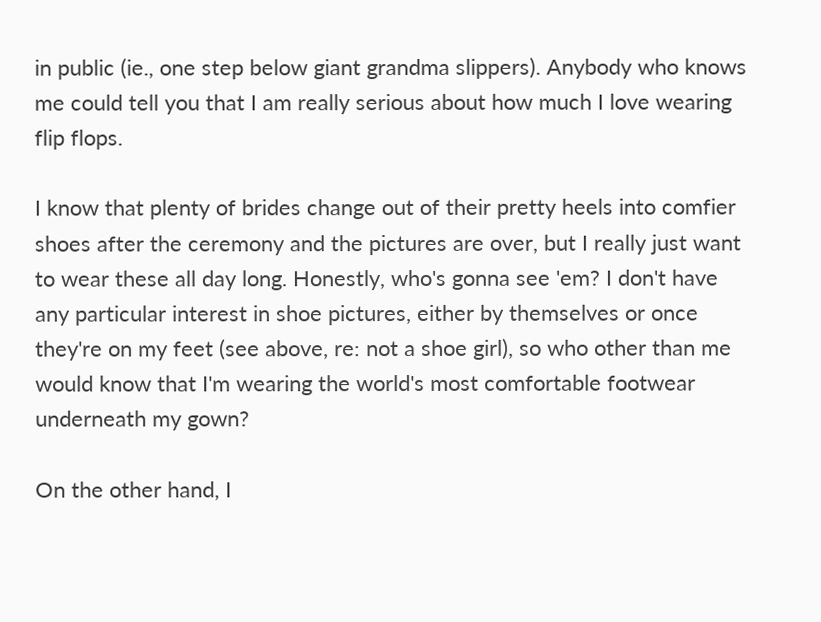in public (ie., one step below giant grandma slippers). Anybody who knows me could tell you that I am really serious about how much I love wearing flip flops.

I know that plenty of brides change out of their pretty heels into comfier shoes after the ceremony and the pictures are over, but I really just want to wear these all day long. Honestly, who's gonna see 'em? I don't have any particular interest in shoe pictures, either by themselves or once they're on my feet (see above, re: not a shoe girl), so who other than me would know that I'm wearing the world's most comfortable footwear underneath my gown?

On the other hand, I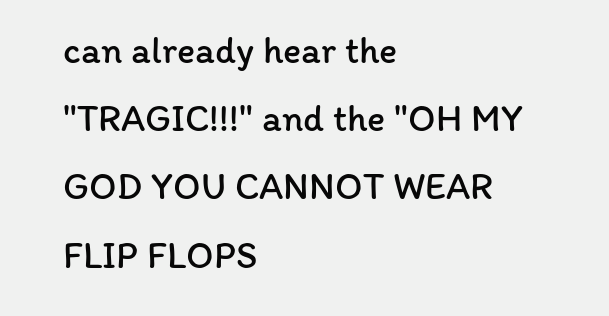can already hear the "TRAGIC!!!" and the "OH MY GOD YOU CANNOT WEAR FLIP FLOPS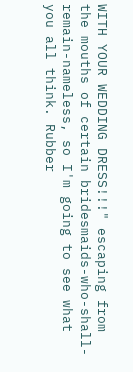WITH YOUR WEDDING DRESS!!!" escaping from the mouths of certain bridesmaids-who-shall-remain-nameless, so I'm going to see what you all think. Rubber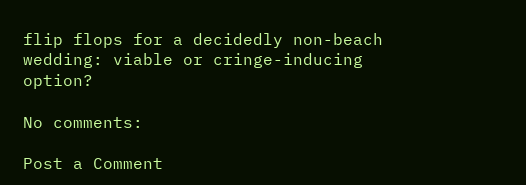flip flops for a decidedly non-beach wedding: viable or cringe-inducing option?

No comments:

Post a Comment